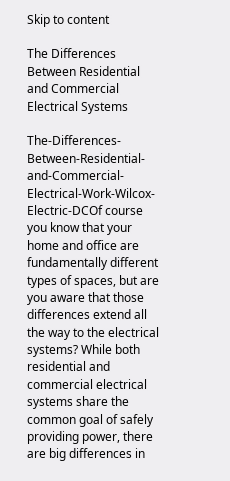Skip to content

The Differences Between Residential and Commercial Electrical Systems

The-Differences-Between-Residential-and-Commercial-Electrical-Work-Wilcox-Electric-DCOf course you know that your home and office are fundamentally different types of spaces, but are you aware that those differences extend all the way to the electrical systems? While both residential and commercial electrical systems share the common goal of safely providing power, there are big differences in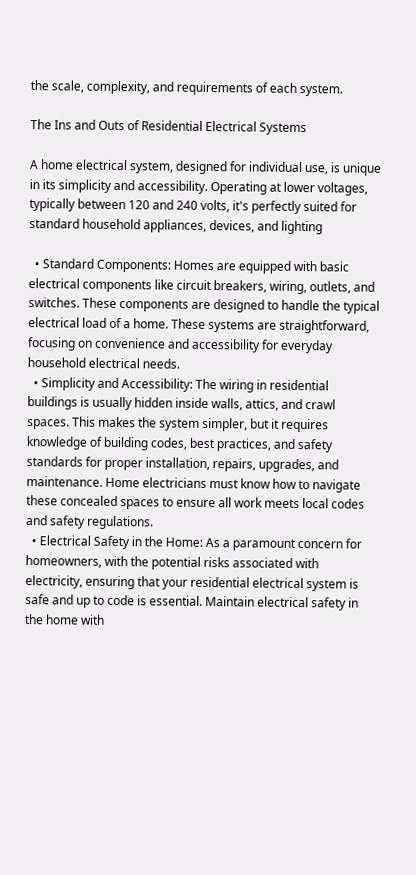the scale, complexity, and requirements of each system.

The Ins and Outs of Residential Electrical Systems

A home electrical system, designed for individual use, is unique in its simplicity and accessibility. Operating at lower voltages, typically between 120 and 240 volts, it's perfectly suited for standard household appliances, devices, and lighting

  • Standard Components: Homes are equipped with basic electrical components like circuit breakers, wiring, outlets, and switches. These components are designed to handle the typical electrical load of a home. These systems are straightforward, focusing on convenience and accessibility for everyday household electrical needs.
  • Simplicity and Accessibility: The wiring in residential buildings is usually hidden inside walls, attics, and crawl spaces. This makes the system simpler, but it requires knowledge of building codes, best practices, and safety standards for proper installation, repairs, upgrades, and maintenance. Home electricians must know how to navigate these concealed spaces to ensure all work meets local codes and safety regulations.
  • Electrical Safety in the Home: As a paramount concern for homeowners, with the potential risks associated with electricity, ensuring that your residential electrical system is safe and up to code is essential. Maintain electrical safety in the home with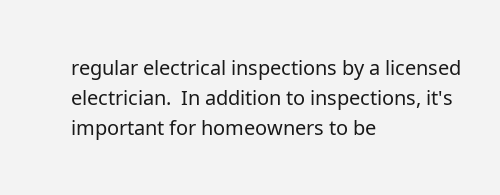regular electrical inspections by a licensed electrician.  In addition to inspections, it's important for homeowners to be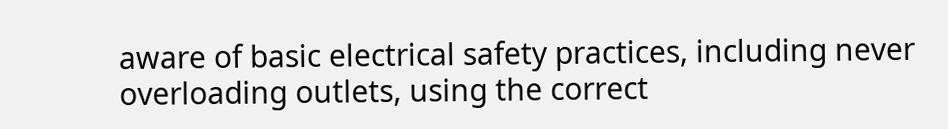aware of basic electrical safety practices, including never overloading outlets, using the correct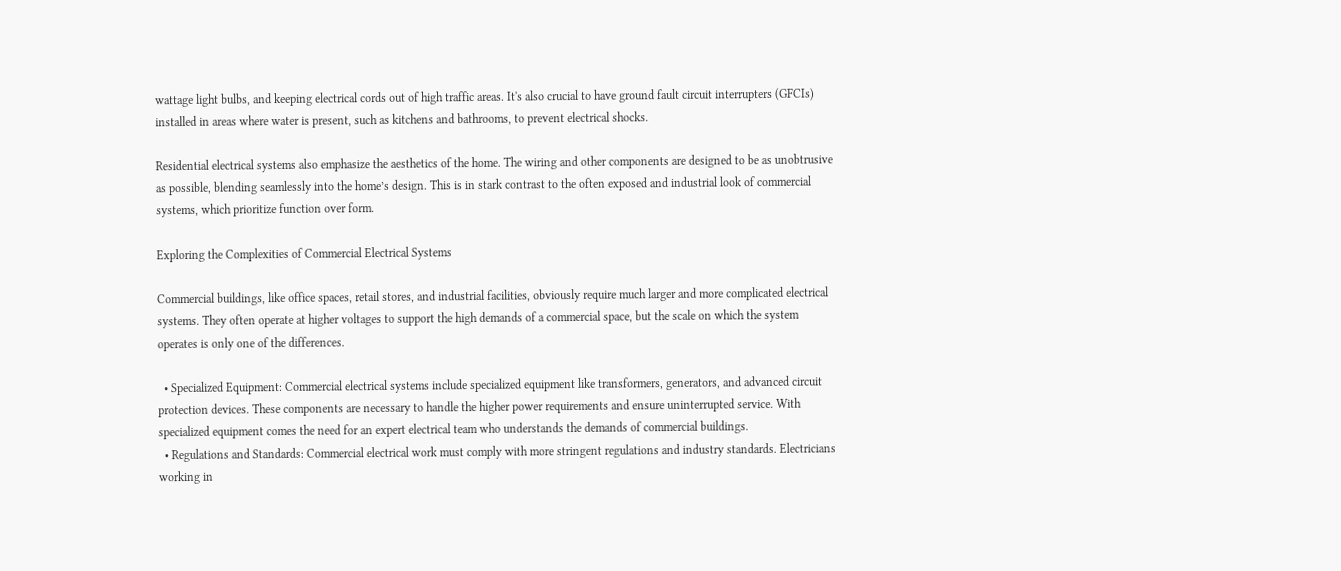wattage light bulbs, and keeping electrical cords out of high traffic areas. It's also crucial to have ground fault circuit interrupters (GFCIs) installed in areas where water is present, such as kitchens and bathrooms, to prevent electrical shocks.

Residential electrical systems also emphasize the aesthetics of the home. The wiring and other components are designed to be as unobtrusive as possible, blending seamlessly into the home’s design. This is in stark contrast to the often exposed and industrial look of commercial systems, which prioritize function over form.

Exploring the Complexities of Commercial Electrical Systems

Commercial buildings, like office spaces, retail stores, and industrial facilities, obviously require much larger and more complicated electrical systems. They often operate at higher voltages to support the high demands of a commercial space, but the scale on which the system operates is only one of the differences.

  • Specialized Equipment: Commercial electrical systems include specialized equipment like transformers, generators, and advanced circuit protection devices. These components are necessary to handle the higher power requirements and ensure uninterrupted service. With specialized equipment comes the need for an expert electrical team who understands the demands of commercial buildings.
  • Regulations and Standards: Commercial electrical work must comply with more stringent regulations and industry standards. Electricians working in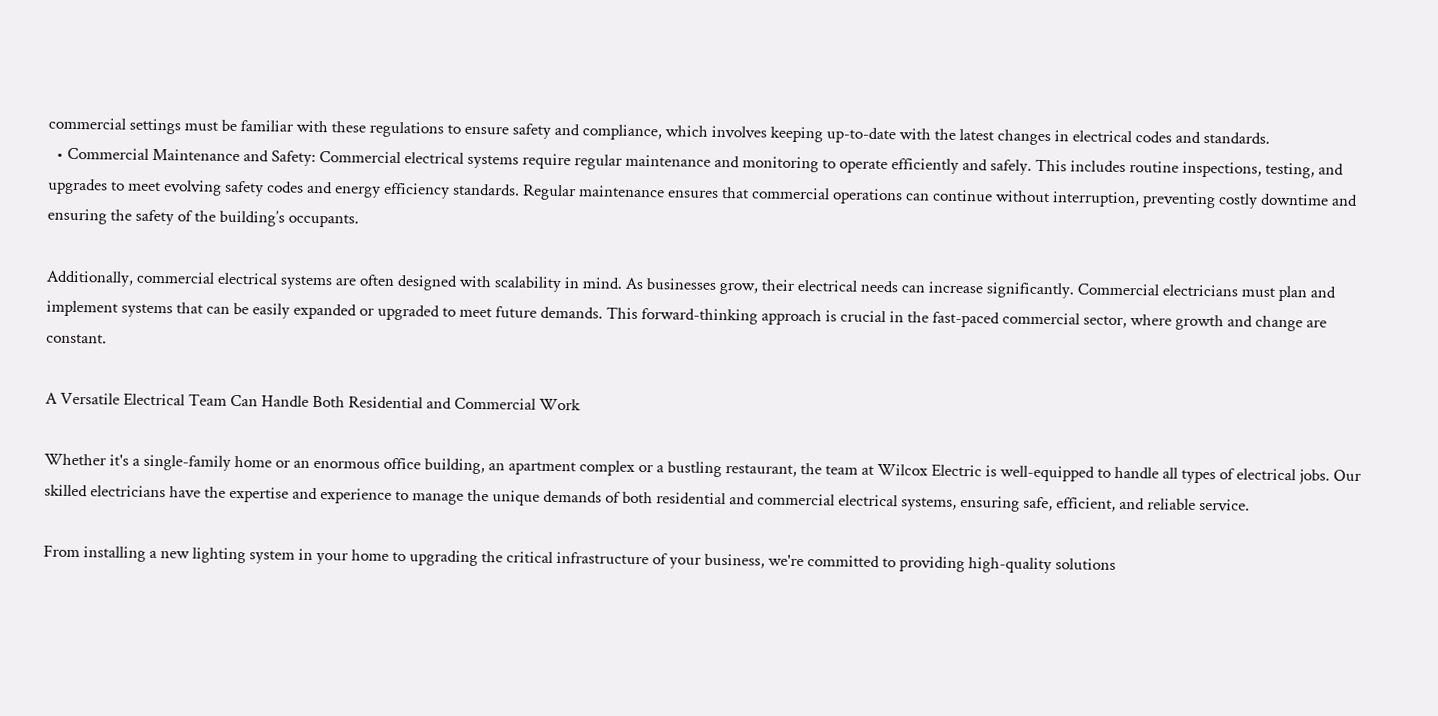commercial settings must be familiar with these regulations to ensure safety and compliance, which involves keeping up-to-date with the latest changes in electrical codes and standards.
  • Commercial Maintenance and Safety: Commercial electrical systems require regular maintenance and monitoring to operate efficiently and safely. This includes routine inspections, testing, and upgrades to meet evolving safety codes and energy efficiency standards. Regular maintenance ensures that commercial operations can continue without interruption, preventing costly downtime and ensuring the safety of the building’s occupants.

Additionally, commercial electrical systems are often designed with scalability in mind. As businesses grow, their electrical needs can increase significantly. Commercial electricians must plan and implement systems that can be easily expanded or upgraded to meet future demands. This forward-thinking approach is crucial in the fast-paced commercial sector, where growth and change are constant.

A Versatile Electrical Team Can Handle Both Residential and Commercial Work

Whether it's a single-family home or an enormous office building, an apartment complex or a bustling restaurant, the team at Wilcox Electric is well-equipped to handle all types of electrical jobs. Our skilled electricians have the expertise and experience to manage the unique demands of both residential and commercial electrical systems, ensuring safe, efficient, and reliable service.

From installing a new lighting system in your home to upgrading the critical infrastructure of your business, we're committed to providing high-quality solutions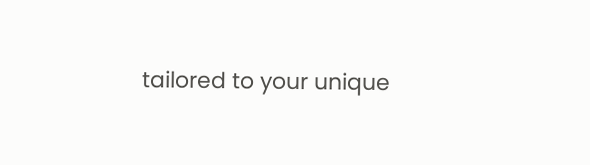tailored to your unique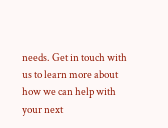needs. Get in touch with us to learn more about how we can help with your next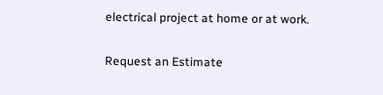electrical project at home or at work.

Request an Estimate